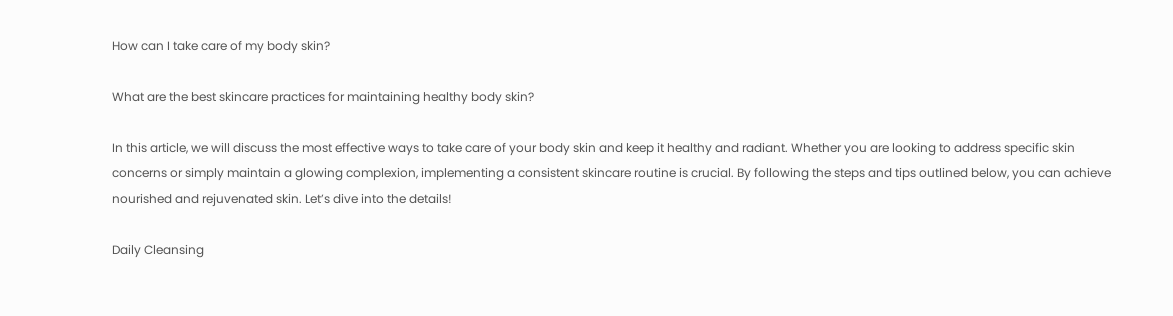How can I take care of my body skin?

What are the best skincare practices for maintaining healthy body skin?

In this article, we will discuss the most effective ways to take care of your body skin and keep it healthy and radiant. Whether you are looking to address specific skin concerns or simply maintain a glowing complexion, implementing a consistent skincare routine is crucial. By following the steps and tips outlined below, you can achieve nourished and rejuvenated skin. Let’s dive into the details!

Daily Cleansing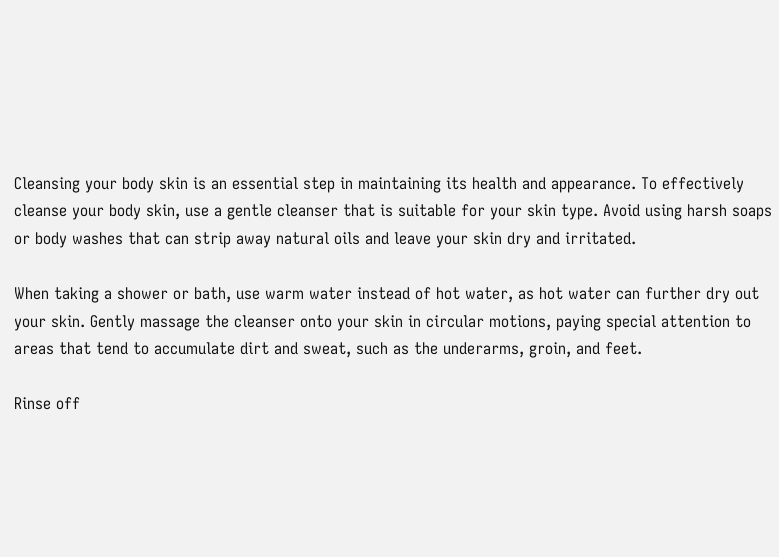Cleansing your body skin is an essential step in maintaining its health and appearance. To effectively cleanse your body skin, use a gentle cleanser that is suitable for your skin type. Avoid using harsh soaps or body washes that can strip away natural oils and leave your skin dry and irritated.

When taking a shower or bath, use warm water instead of hot water, as hot water can further dry out your skin. Gently massage the cleanser onto your skin in circular motions, paying special attention to areas that tend to accumulate dirt and sweat, such as the underarms, groin, and feet.

Rinse off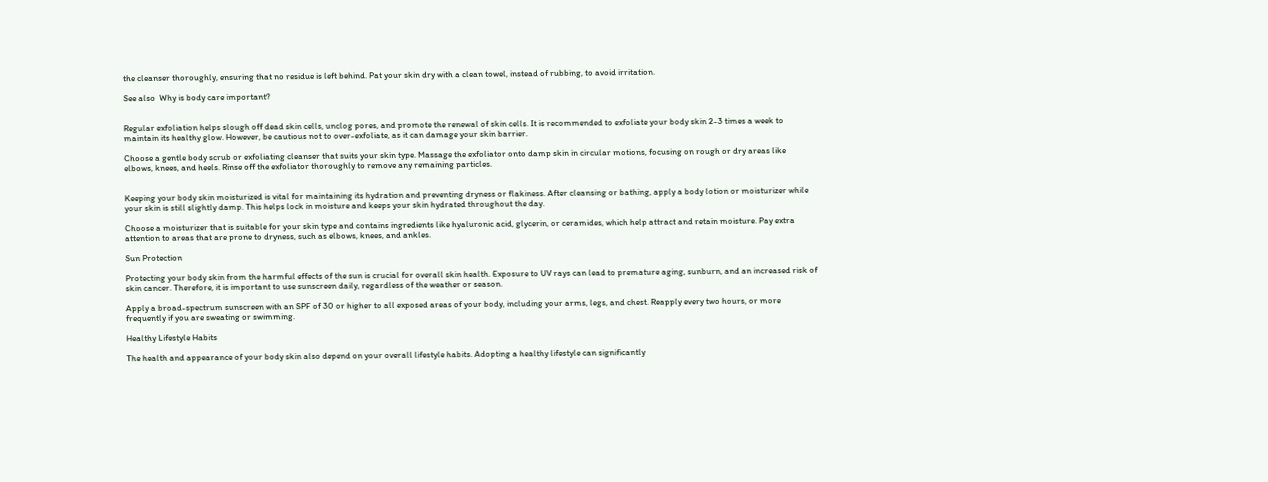the cleanser thoroughly, ensuring that no residue is left behind. Pat your skin dry with a clean towel, instead of rubbing, to avoid irritation.

See also  Why is body care important?


Regular exfoliation helps slough off dead skin cells, unclog pores, and promote the renewal of skin cells. It is recommended to exfoliate your body skin 2-3 times a week to maintain its healthy glow. However, be cautious not to over-exfoliate, as it can damage your skin barrier.

Choose a gentle body scrub or exfoliating cleanser that suits your skin type. Massage the exfoliator onto damp skin in circular motions, focusing on rough or dry areas like elbows, knees, and heels. Rinse off the exfoliator thoroughly to remove any remaining particles.


Keeping your body skin moisturized is vital for maintaining its hydration and preventing dryness or flakiness. After cleansing or bathing, apply a body lotion or moisturizer while your skin is still slightly damp. This helps lock in moisture and keeps your skin hydrated throughout the day.

Choose a moisturizer that is suitable for your skin type and contains ingredients like hyaluronic acid, glycerin, or ceramides, which help attract and retain moisture. Pay extra attention to areas that are prone to dryness, such as elbows, knees, and ankles.

Sun Protection

Protecting your body skin from the harmful effects of the sun is crucial for overall skin health. Exposure to UV rays can lead to premature aging, sunburn, and an increased risk of skin cancer. Therefore, it is important to use sunscreen daily, regardless of the weather or season.

Apply a broad-spectrum sunscreen with an SPF of 30 or higher to all exposed areas of your body, including your arms, legs, and chest. Reapply every two hours, or more frequently if you are sweating or swimming.

Healthy Lifestyle Habits

The health and appearance of your body skin also depend on your overall lifestyle habits. Adopting a healthy lifestyle can significantly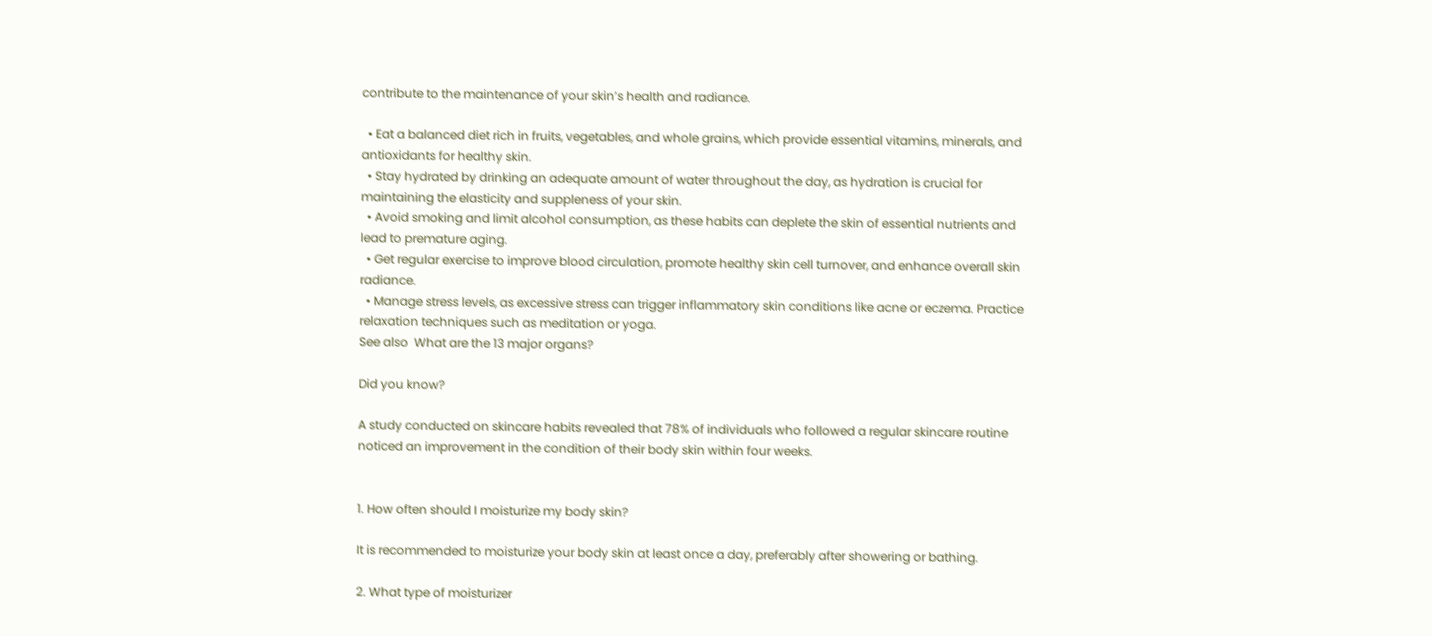contribute to the maintenance of your skin’s health and radiance.

  • Eat a balanced diet rich in fruits, vegetables, and whole grains, which provide essential vitamins, minerals, and antioxidants for healthy skin.
  • Stay hydrated by drinking an adequate amount of water throughout the day, as hydration is crucial for maintaining the elasticity and suppleness of your skin.
  • Avoid smoking and limit alcohol consumption, as these habits can deplete the skin of essential nutrients and lead to premature aging.
  • Get regular exercise to improve blood circulation, promote healthy skin cell turnover, and enhance overall skin radiance.
  • Manage stress levels, as excessive stress can trigger inflammatory skin conditions like acne or eczema. Practice relaxation techniques such as meditation or yoga.
See also  What are the 13 major organs?

Did you know?

A study conducted on skincare habits revealed that 78% of individuals who followed a regular skincare routine noticed an improvement in the condition of their body skin within four weeks.


1. How often should I moisturize my body skin?

It is recommended to moisturize your body skin at least once a day, preferably after showering or bathing.

2. What type of moisturizer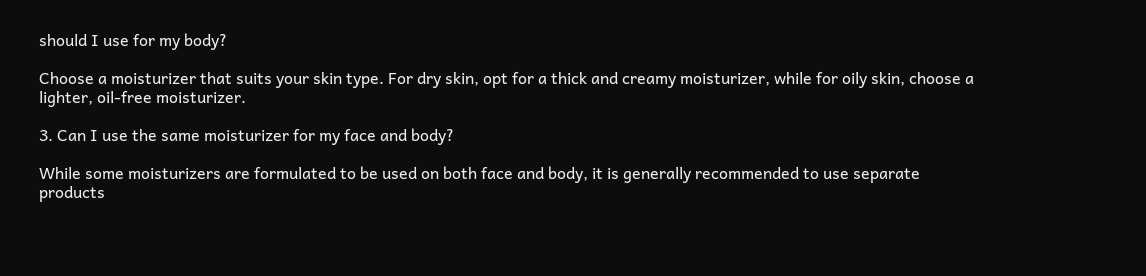should I use for my body?

Choose a moisturizer that suits your skin type. For dry skin, opt for a thick and creamy moisturizer, while for oily skin, choose a lighter, oil-free moisturizer.

3. Can I use the same moisturizer for my face and body?

While some moisturizers are formulated to be used on both face and body, it is generally recommended to use separate products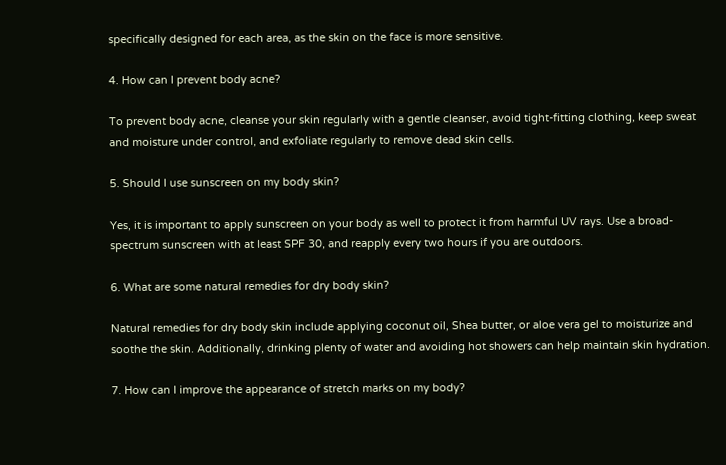specifically designed for each area, as the skin on the face is more sensitive.

4. How can I prevent body acne?

To prevent body acne, cleanse your skin regularly with a gentle cleanser, avoid tight-fitting clothing, keep sweat and moisture under control, and exfoliate regularly to remove dead skin cells.

5. Should I use sunscreen on my body skin?

Yes, it is important to apply sunscreen on your body as well to protect it from harmful UV rays. Use a broad-spectrum sunscreen with at least SPF 30, and reapply every two hours if you are outdoors.

6. What are some natural remedies for dry body skin?

Natural remedies for dry body skin include applying coconut oil, Shea butter, or aloe vera gel to moisturize and soothe the skin. Additionally, drinking plenty of water and avoiding hot showers can help maintain skin hydration.

7. How can I improve the appearance of stretch marks on my body?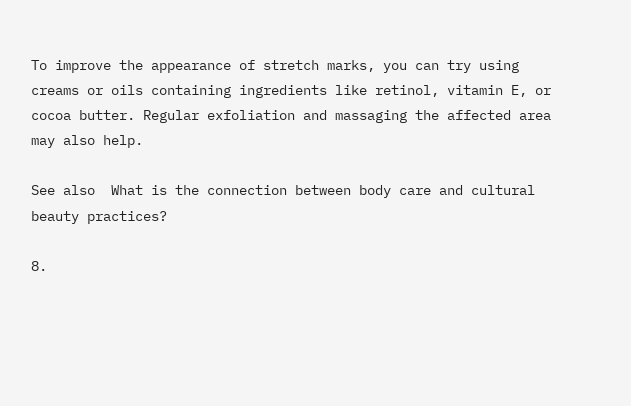To improve the appearance of stretch marks, you can try using creams or oils containing ingredients like retinol, vitamin E, or cocoa butter. Regular exfoliation and massaging the affected area may also help.

See also  What is the connection between body care and cultural beauty practices?

8.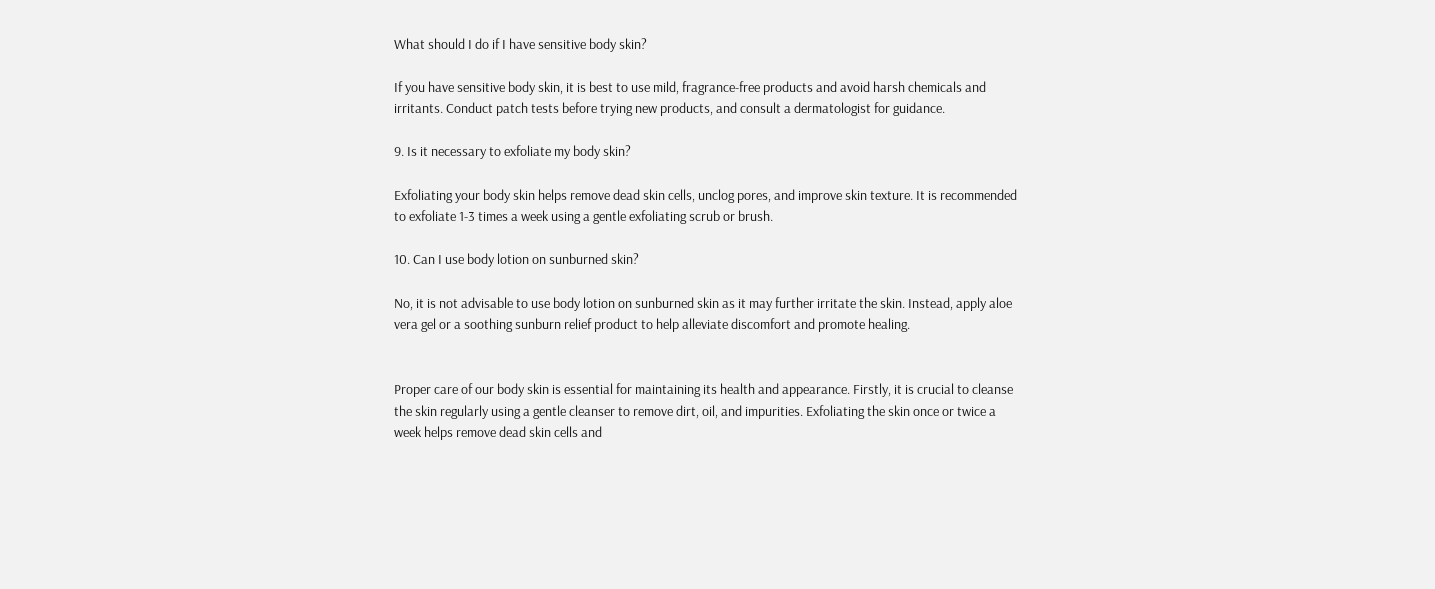What should I do if I have sensitive body skin?

If you have sensitive body skin, it is best to use mild, fragrance-free products and avoid harsh chemicals and irritants. Conduct patch tests before trying new products, and consult a dermatologist for guidance.

9. Is it necessary to exfoliate my body skin?

Exfoliating your body skin helps remove dead skin cells, unclog pores, and improve skin texture. It is recommended to exfoliate 1-3 times a week using a gentle exfoliating scrub or brush.

10. Can I use body lotion on sunburned skin?

No, it is not advisable to use body lotion on sunburned skin as it may further irritate the skin. Instead, apply aloe vera gel or a soothing sunburn relief product to help alleviate discomfort and promote healing.


Proper care of our body skin is essential for maintaining its health and appearance. Firstly, it is crucial to cleanse the skin regularly using a gentle cleanser to remove dirt, oil, and impurities. Exfoliating the skin once or twice a week helps remove dead skin cells and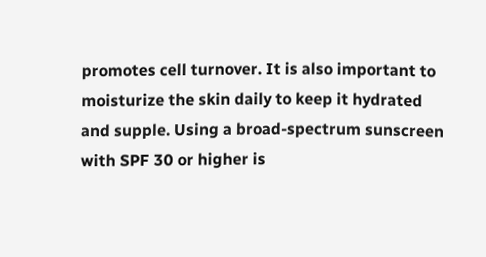promotes cell turnover. It is also important to moisturize the skin daily to keep it hydrated and supple. Using a broad-spectrum sunscreen with SPF 30 or higher is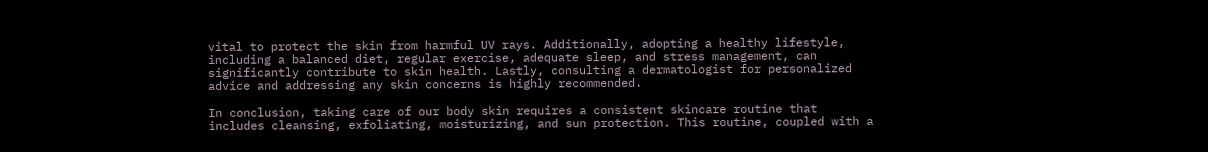vital to protect the skin from harmful UV rays. Additionally, adopting a healthy lifestyle, including a balanced diet, regular exercise, adequate sleep, and stress management, can significantly contribute to skin health. Lastly, consulting a dermatologist for personalized advice and addressing any skin concerns is highly recommended.

In conclusion, taking care of our body skin requires a consistent skincare routine that includes cleansing, exfoliating, moisturizing, and sun protection. This routine, coupled with a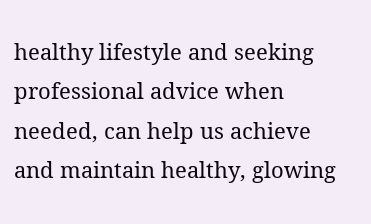healthy lifestyle and seeking professional advice when needed, can help us achieve and maintain healthy, glowing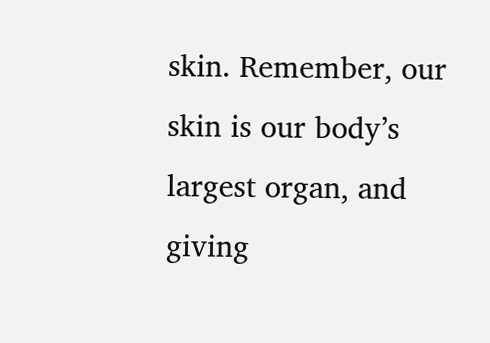skin. Remember, our skin is our body’s largest organ, and giving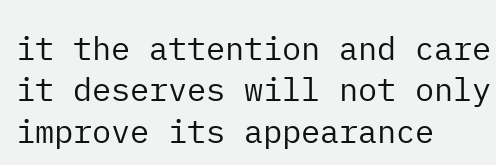it the attention and care it deserves will not only improve its appearance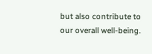but also contribute to our overall well-being.